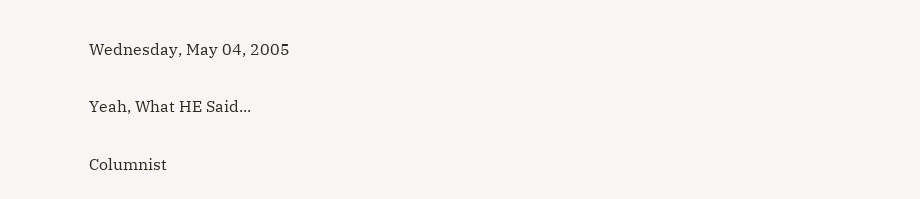Wednesday, May 04, 2005

Yeah, What HE Said...

Columnist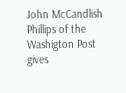John McCandlish Phillips of the Washigton Post gives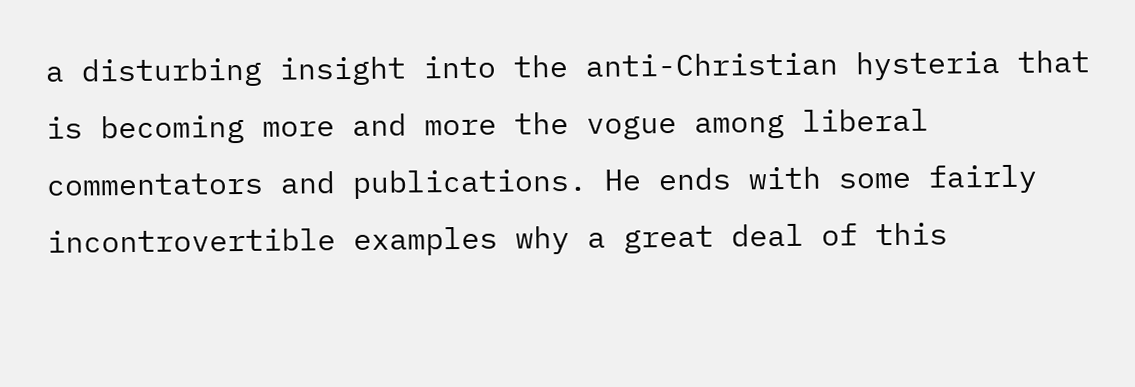a disturbing insight into the anti-Christian hysteria that is becoming more and more the vogue among liberal commentators and publications. He ends with some fairly incontrovertible examples why a great deal of this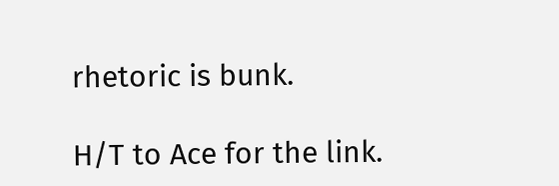rhetoric is bunk.

H/T to Ace for the link.